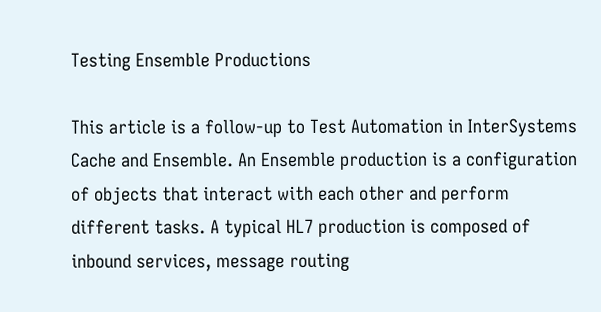Testing Ensemble Productions

This article is a follow-up to Test Automation in InterSystems Cache and Ensemble. An Ensemble production is a configuration of objects that interact with each other and perform different tasks. A typical HL7 production is composed of inbound services, message routing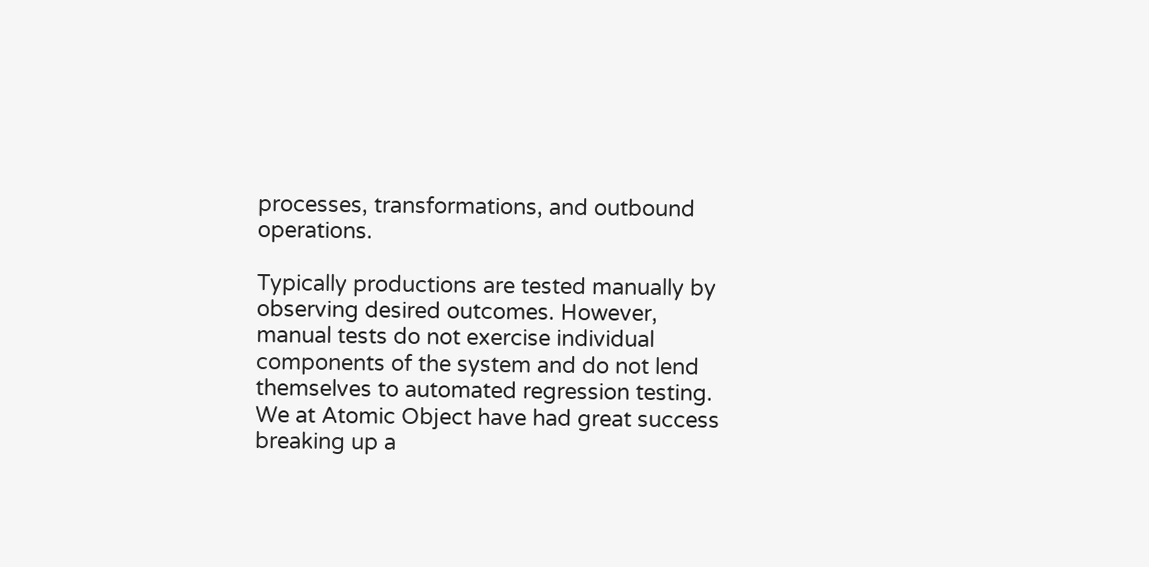processes, transformations, and outbound operations.

Typically productions are tested manually by observing desired outcomes. However, manual tests do not exercise individual components of the system and do not lend themselves to automated regression testing. We at Atomic Object have had great success breaking up a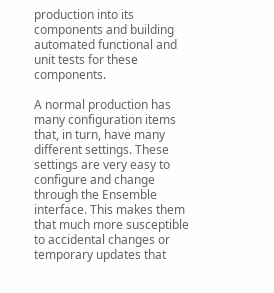production into its components and building automated functional and unit tests for these components.

A normal production has many configuration items that, in turn, have many different settings. These settings are very easy to configure and change through the Ensemble interface. This makes them that much more susceptible to accidental changes or temporary updates that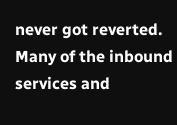never got reverted. Many of the inbound services and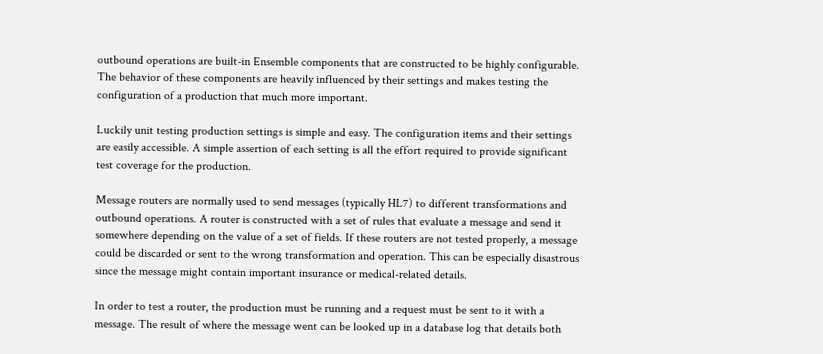outbound operations are built-in Ensemble components that are constructed to be highly configurable. The behavior of these components are heavily influenced by their settings and makes testing the configuration of a production that much more important.

Luckily unit testing production settings is simple and easy. The configuration items and their settings are easily accessible. A simple assertion of each setting is all the effort required to provide significant test coverage for the production.

Message routers are normally used to send messages (typically HL7) to different transformations and outbound operations. A router is constructed with a set of rules that evaluate a message and send it somewhere depending on the value of a set of fields. If these routers are not tested properly, a message could be discarded or sent to the wrong transformation and operation. This can be especially disastrous since the message might contain important insurance or medical-related details.

In order to test a router, the production must be running and a request must be sent to it with a message. The result of where the message went can be looked up in a database log that details both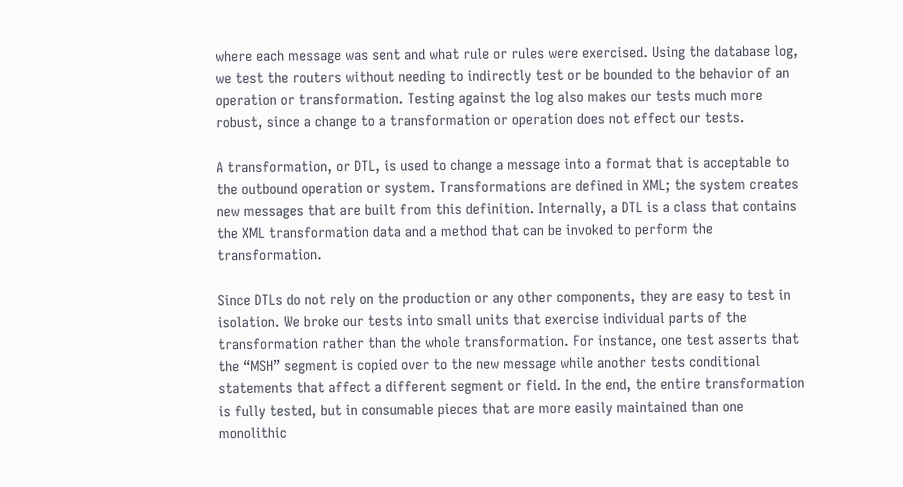where each message was sent and what rule or rules were exercised. Using the database log, we test the routers without needing to indirectly test or be bounded to the behavior of an operation or transformation. Testing against the log also makes our tests much more robust, since a change to a transformation or operation does not effect our tests.

A transformation, or DTL, is used to change a message into a format that is acceptable to the outbound operation or system. Transformations are defined in XML; the system creates new messages that are built from this definition. Internally, a DTL is a class that contains the XML transformation data and a method that can be invoked to perform the transformation.

Since DTLs do not rely on the production or any other components, they are easy to test in isolation. We broke our tests into small units that exercise individual parts of the transformation rather than the whole transformation. For instance, one test asserts that the “MSH” segment is copied over to the new message while another tests conditional statements that affect a different segment or field. In the end, the entire transformation is fully tested, but in consumable pieces that are more easily maintained than one monolithic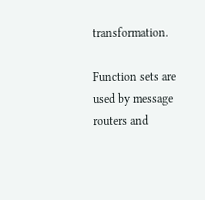transformation.

Function sets are used by message routers and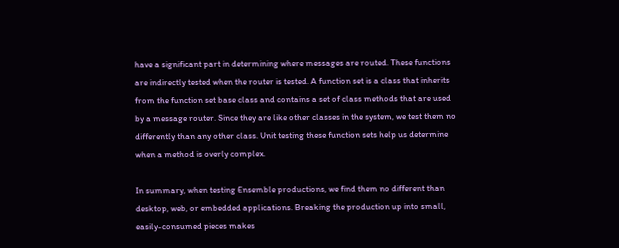have a significant part in determining where messages are routed. These functions are indirectly tested when the router is tested. A function set is a class that inherits from the function set base class and contains a set of class methods that are used by a message router. Since they are like other classes in the system, we test them no differently than any other class. Unit testing these function sets help us determine when a method is overly complex.

In summary, when testing Ensemble productions, we find them no different than desktop, web, or embedded applications. Breaking the production up into small, easily-consumed pieces makes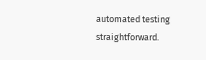automated testing straightforward.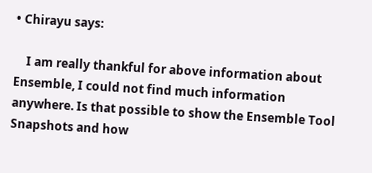• Chirayu says:

    I am really thankful for above information about Ensemble, I could not find much information anywhere. Is that possible to show the Ensemble Tool Snapshots and how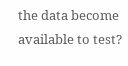the data become available to test?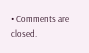• Comments are closed.